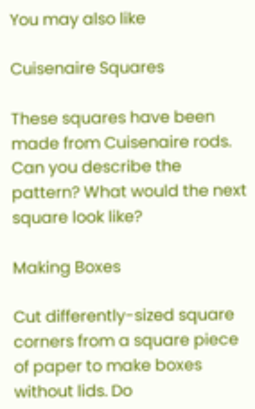You may also like

Cuisenaire Squares

These squares have been made from Cuisenaire rods. Can you describe the pattern? What would the next square look like?

Making Boxes

Cut differently-sized square corners from a square piece of paper to make boxes without lids. Do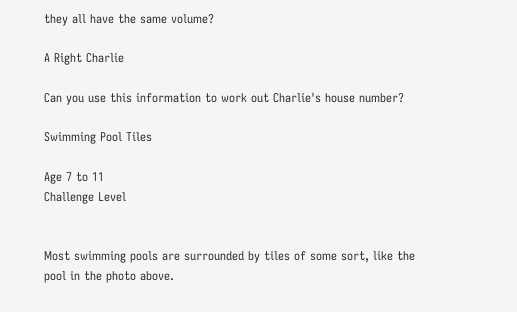they all have the same volume?

A Right Charlie

Can you use this information to work out Charlie's house number?

Swimming Pool Tiles

Age 7 to 11
Challenge Level


Most swimming pools are surrounded by tiles of some sort, like the pool in the photo above.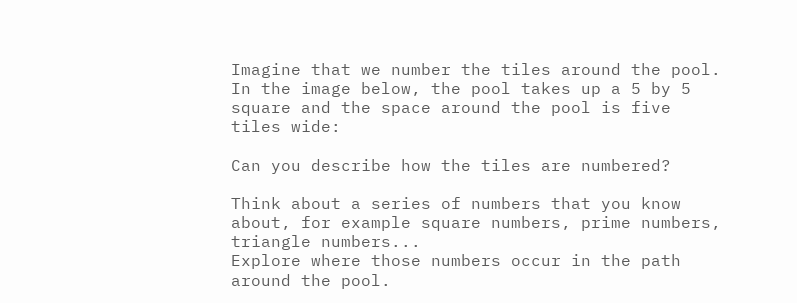Imagine that we number the tiles around the pool.
In the image below, the pool takes up a 5 by 5 square and the space around the pool is five tiles wide:

Can you describe how the tiles are numbered?

Think about a series of numbers that you know about, for example square numbers, prime numbers, triangle numbers...
Explore where those numbers occur in the path around the pool.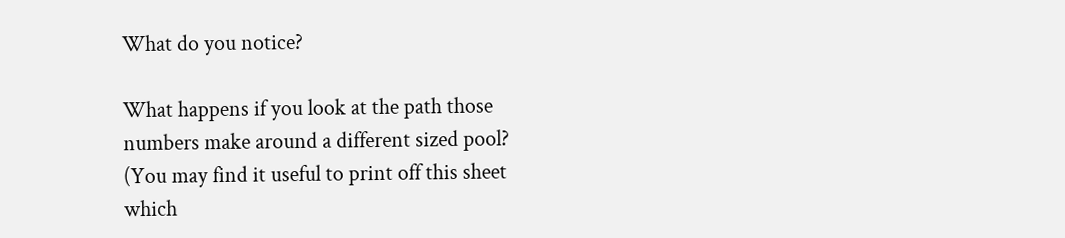What do you notice?

What happens if you look at the path those numbers make around a different sized pool? (You may find it useful to print off this sheet which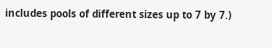includes pools of different sizes up to 7 by 7.)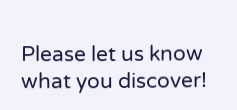Please let us know what you discover!